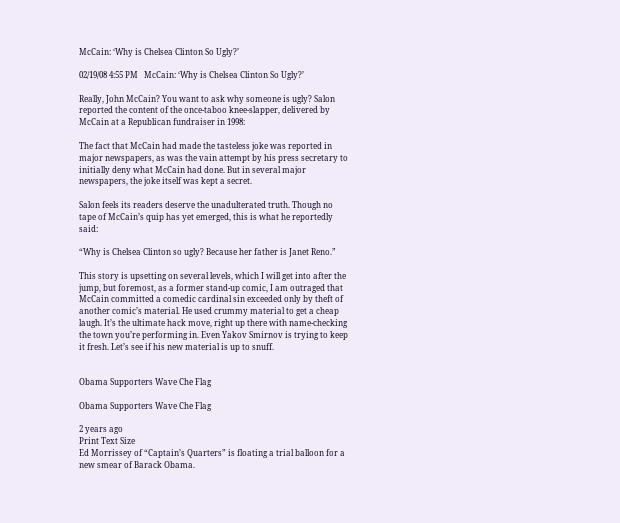McCain: ‘Why is Chelsea Clinton So Ugly?’

02/19/08 4:55 PM   McCain: ‘Why is Chelsea Clinton So Ugly?’

Really, John McCain? You want to ask why someone is ugly? Salon reported the content of the once-taboo knee-slapper, delivered by McCain at a Republican fundraiser in 1998:

The fact that McCain had made the tasteless joke was reported in major newspapers, as was the vain attempt by his press secretary to initially deny what McCain had done. But in several major newspapers, the joke itself was kept a secret.

Salon feels its readers deserve the unadulterated truth. Though no tape of McCain’s quip has yet emerged, this is what he reportedly said:

“Why is Chelsea Clinton so ugly? Because her father is Janet Reno.”

This story is upsetting on several levels, which I will get into after the jump, but foremost, as a former stand-up comic, I am outraged that McCain committed a comedic cardinal sin exceeded only by theft of another comic’s material. He used crummy material to get a cheap laugh. It’s the ultimate hack move, right up there with name-checking the town you’re performing in. Even Yakov Smirnov is trying to keep it fresh. Let’s see if his new material is up to snuff.


Obama Supporters Wave Che Flag

Obama Supporters Wave Che Flag

2 years ago
Print Text Size
Ed Morrissey of “Captain’s Quarters” is floating a trial balloon for a new smear of Barack Obama.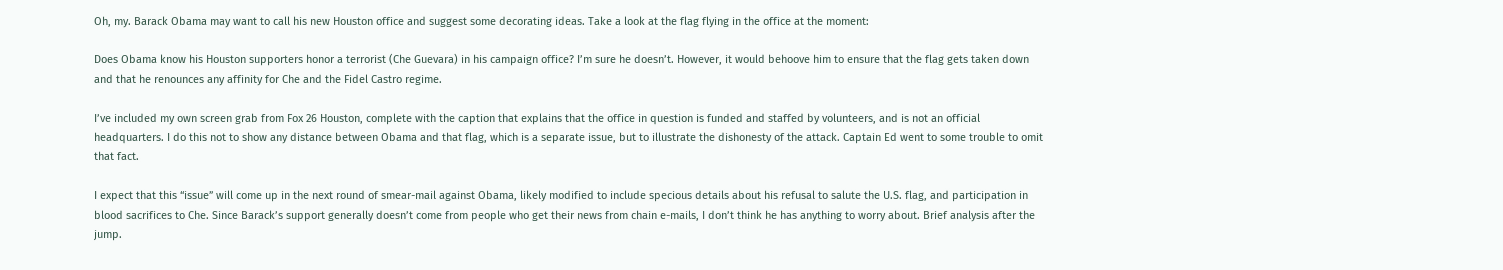Oh, my. Barack Obama may want to call his new Houston office and suggest some decorating ideas. Take a look at the flag flying in the office at the moment:

Does Obama know his Houston supporters honor a terrorist (Che Guevara) in his campaign office? I’m sure he doesn’t. However, it would behoove him to ensure that the flag gets taken down and that he renounces any affinity for Che and the Fidel Castro regime.

I’ve included my own screen grab from Fox 26 Houston, complete with the caption that explains that the office in question is funded and staffed by volunteers, and is not an official headquarters. I do this not to show any distance between Obama and that flag, which is a separate issue, but to illustrate the dishonesty of the attack. Captain Ed went to some trouble to omit that fact.

I expect that this “issue” will come up in the next round of smear-mail against Obama, likely modified to include specious details about his refusal to salute the U.S. flag, and participation in blood sacrifices to Che. Since Barack’s support generally doesn’t come from people who get their news from chain e-mails, I don’t think he has anything to worry about. Brief analysis after the jump.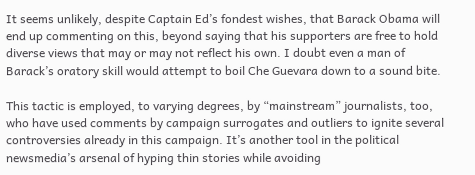It seems unlikely, despite Captain Ed’s fondest wishes, that Barack Obama will end up commenting on this, beyond saying that his supporters are free to hold diverse views that may or may not reflect his own. I doubt even a man of Barack’s oratory skill would attempt to boil Che Guevara down to a sound bite.

This tactic is employed, to varying degrees, by “mainstream” journalists, too, who have used comments by campaign surrogates and outliers to ignite several controversies already in this campaign. It’s another tool in the political newsmedia’s arsenal of hyping thin stories while avoiding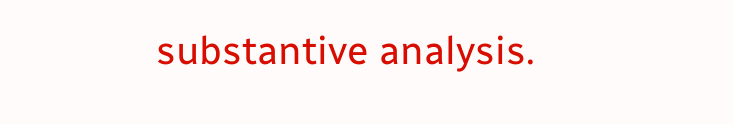substantive analysis.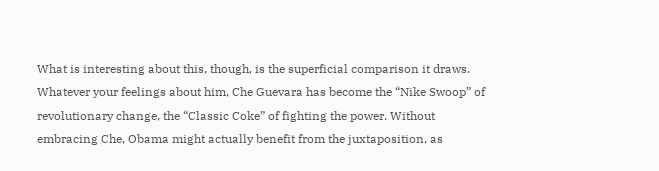What is interesting about this, though, is the superficial comparison it draws. Whatever your feelings about him, Che Guevara has become the “Nike Swoop” of revolutionary change, the “Classic Coke” of fighting the power. Without embracing Che, Obama might actually benefit from the juxtaposition, as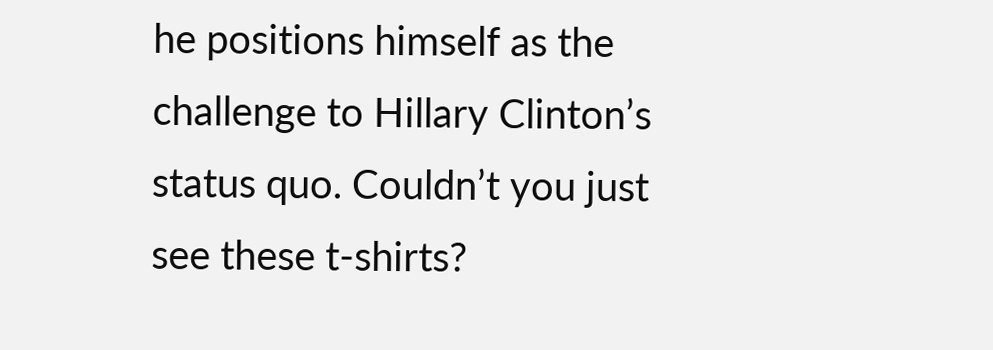he positions himself as the challenge to Hillary Clinton’s status quo. Couldn’t you just see these t-shirts?